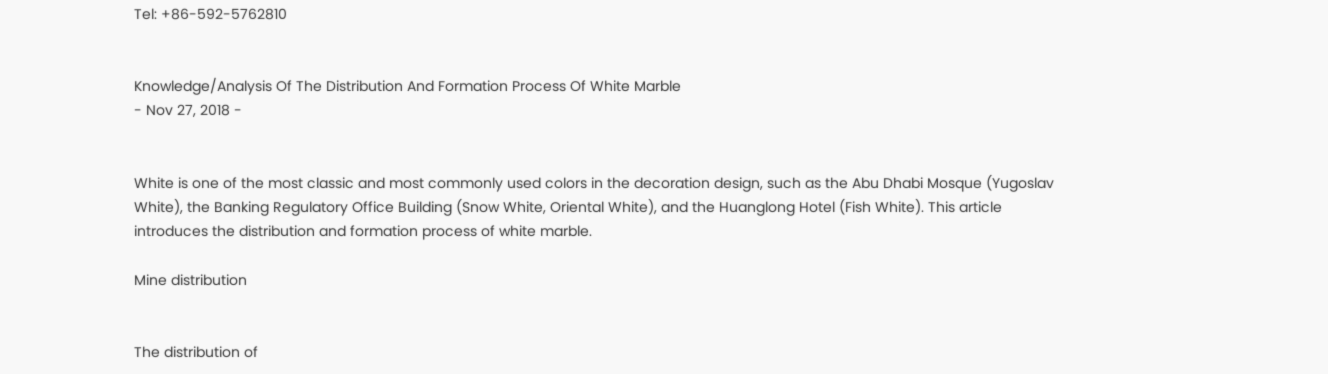Tel: +86-592-5762810


Knowledge/Analysis Of The Distribution And Formation Process Of White Marble
- Nov 27, 2018 -


White is one of the most classic and most commonly used colors in the decoration design, such as the Abu Dhabi Mosque (Yugoslav White), the Banking Regulatory Office Building (Snow White, Oriental White), and the Huanglong Hotel (Fish White). This article introduces the distribution and formation process of white marble.

Mine distribution


The distribution of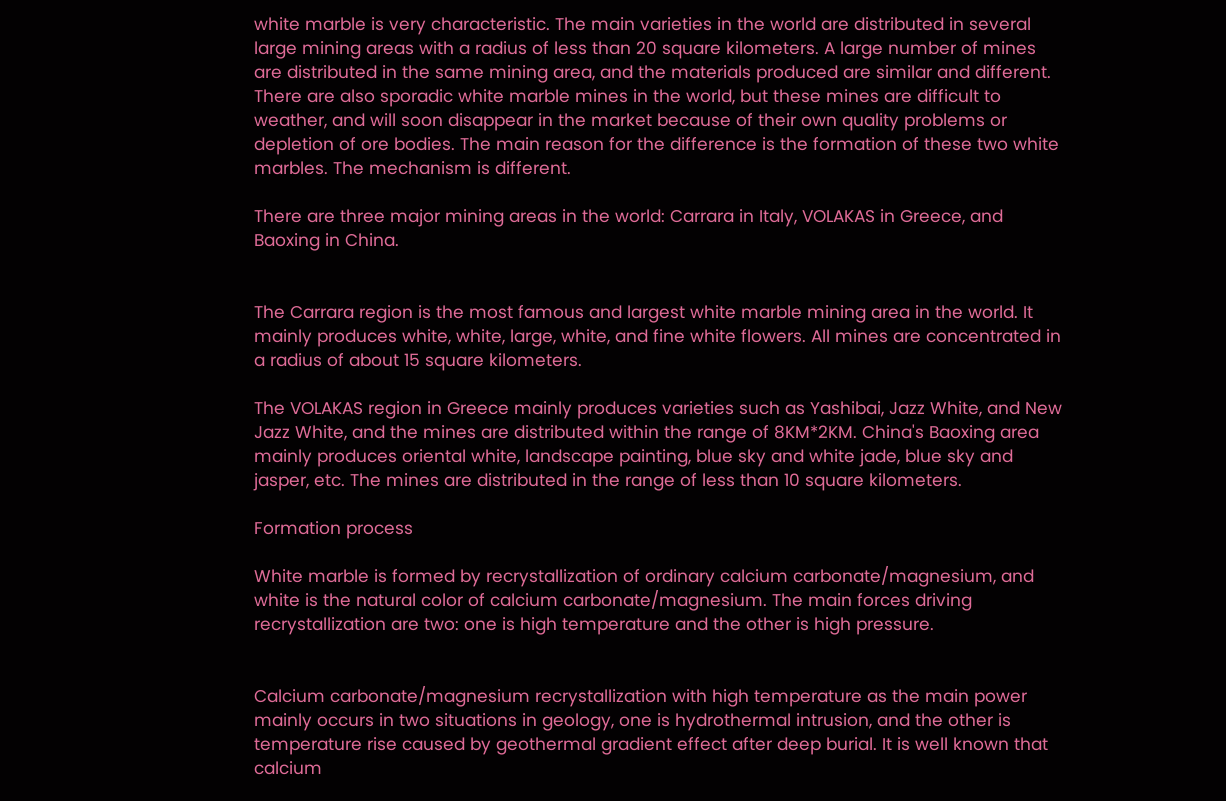white marble is very characteristic. The main varieties in the world are distributed in several large mining areas with a radius of less than 20 square kilometers. A large number of mines are distributed in the same mining area, and the materials produced are similar and different. There are also sporadic white marble mines in the world, but these mines are difficult to weather, and will soon disappear in the market because of their own quality problems or depletion of ore bodies. The main reason for the difference is the formation of these two white marbles. The mechanism is different.

There are three major mining areas in the world: Carrara in Italy, VOLAKAS in Greece, and Baoxing in China.


The Carrara region is the most famous and largest white marble mining area in the world. It mainly produces white, white, large, white, and fine white flowers. All mines are concentrated in a radius of about 15 square kilometers.

The VOLAKAS region in Greece mainly produces varieties such as Yashibai, Jazz White, and New Jazz White, and the mines are distributed within the range of 8KM*2KM. China's Baoxing area mainly produces oriental white, landscape painting, blue sky and white jade, blue sky and jasper, etc. The mines are distributed in the range of less than 10 square kilometers.

Formation process

White marble is formed by recrystallization of ordinary calcium carbonate/magnesium, and white is the natural color of calcium carbonate/magnesium. The main forces driving recrystallization are two: one is high temperature and the other is high pressure.


Calcium carbonate/magnesium recrystallization with high temperature as the main power mainly occurs in two situations in geology, one is hydrothermal intrusion, and the other is temperature rise caused by geothermal gradient effect after deep burial. It is well known that calcium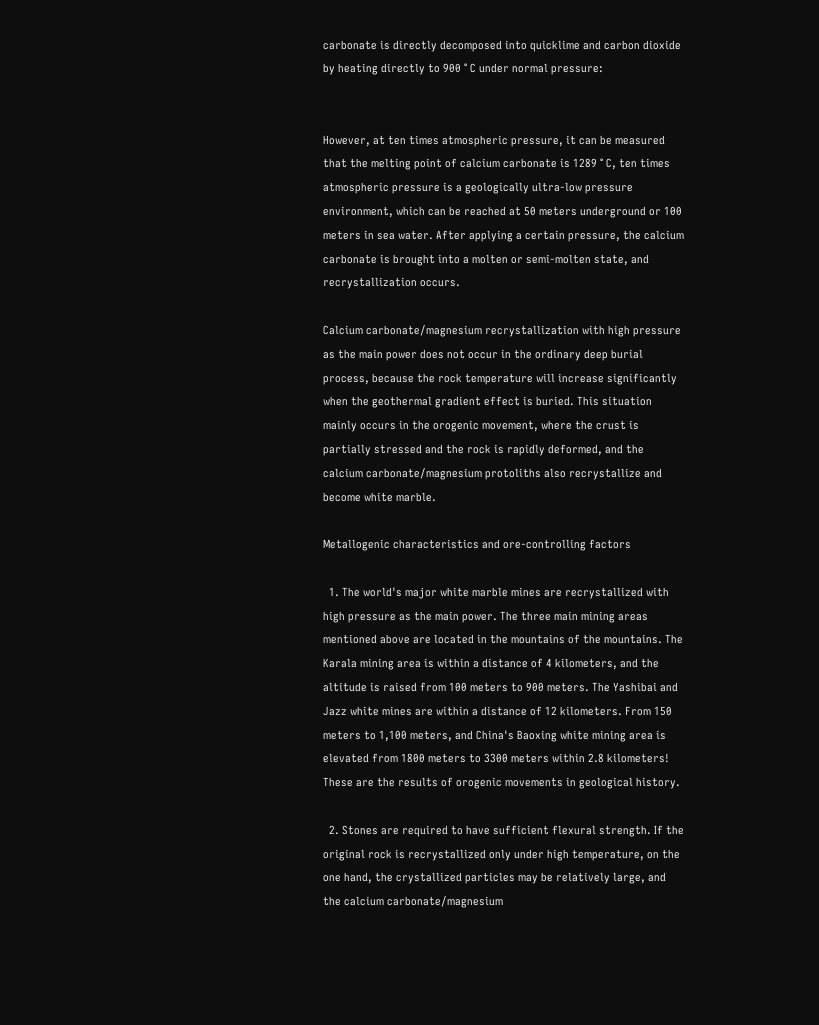carbonate is directly decomposed into quicklime and carbon dioxide by heating directly to 900 ° C under normal pressure:


However, at ten times atmospheric pressure, it can be measured that the melting point of calcium carbonate is 1289 ° C, ten times atmospheric pressure is a geologically ultra-low pressure environment, which can be reached at 50 meters underground or 100 meters in sea water. After applying a certain pressure, the calcium carbonate is brought into a molten or semi-molten state, and recrystallization occurs.

Calcium carbonate/magnesium recrystallization with high pressure as the main power does not occur in the ordinary deep burial process, because the rock temperature will increase significantly when the geothermal gradient effect is buried. This situation mainly occurs in the orogenic movement, where the crust is partially stressed and the rock is rapidly deformed, and the calcium carbonate/magnesium protoliths also recrystallize and become white marble.

Metallogenic characteristics and ore-controlling factors

  1. The world's major white marble mines are recrystallized with high pressure as the main power. The three main mining areas mentioned above are located in the mountains of the mountains. The Karala mining area is within a distance of 4 kilometers, and the altitude is raised from 100 meters to 900 meters. The Yashibai and Jazz white mines are within a distance of 12 kilometers. From 150 meters to 1,100 meters, and China's Baoxing white mining area is elevated from 1800 meters to 3300 meters within 2.8 kilometers! These are the results of orogenic movements in geological history.

  2. Stones are required to have sufficient flexural strength. If the original rock is recrystallized only under high temperature, on the one hand, the crystallized particles may be relatively large, and the calcium carbonate/magnesium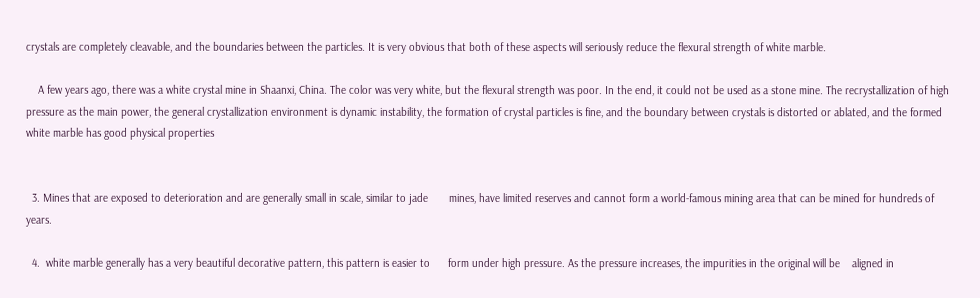crystals are completely cleavable, and the boundaries between the particles. It is very obvious that both of these aspects will seriously reduce the flexural strength of white marble.

    A few years ago, there was a white crystal mine in Shaanxi, China. The color was very white, but the flexural strength was poor. In the end, it could not be used as a stone mine. The recrystallization of high pressure as the main power, the general crystallization environment is dynamic instability, the formation of crystal particles is fine, and the boundary between crystals is distorted or ablated, and the formed white marble has good physical properties


  3. Mines that are exposed to deterioration and are generally small in scale, similar to jade       mines, have limited reserves and cannot form a world-famous mining area that can be mined for hundreds of years.

  4.  white marble generally has a very beautiful decorative pattern, this pattern is easier to      form under high pressure. As the pressure increases, the impurities in the original will be    aligned in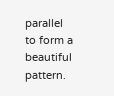parallel to form a beautiful pattern.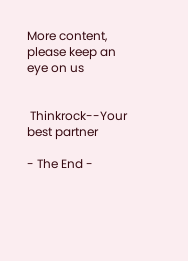More content, please keep an eye on us


 Thinkrock--Your best partner

- The End -